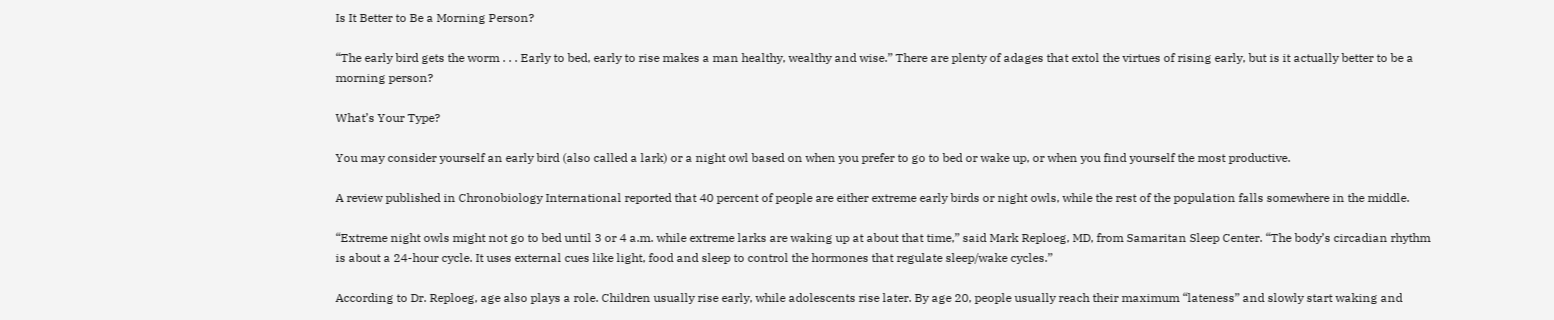Is It Better to Be a Morning Person?

“The early bird gets the worm . . . Early to bed, early to rise makes a man healthy, wealthy and wise.” There are plenty of adages that extol the virtues of rising early, but is it actually better to be a morning person?

What’s Your Type?

You may consider yourself an early bird (also called a lark) or a night owl based on when you prefer to go to bed or wake up, or when you find yourself the most productive.

A review published in Chronobiology International reported that 40 percent of people are either extreme early birds or night owls, while the rest of the population falls somewhere in the middle.

“Extreme night owls might not go to bed until 3 or 4 a.m. while extreme larks are waking up at about that time,” said Mark Reploeg, MD, from Samaritan Sleep Center. “The body’s circadian rhythm is about a 24-hour cycle. It uses external cues like light, food and sleep to control the hormones that regulate sleep/wake cycles.”

According to Dr. Reploeg, age also plays a role. Children usually rise early, while adolescents rise later. By age 20, people usually reach their maximum “lateness” and slowly start waking and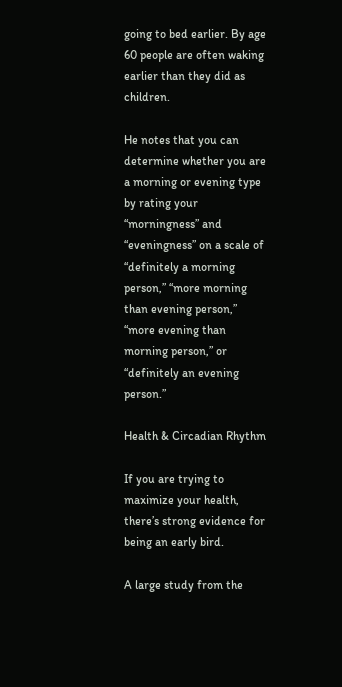going to bed earlier. By age 60 people are often waking earlier than they did as children.

He notes that you can determine whether you are a morning or evening type by rating your “morningness” and “eveningness” on a scale of “definitely a morning person,” “more morning than evening person,” “more evening than morning person,” or “definitely an evening person.”

Health & Circadian Rhythm

If you are trying to maximize your health, there’s strong evidence for being an early bird.

A large study from the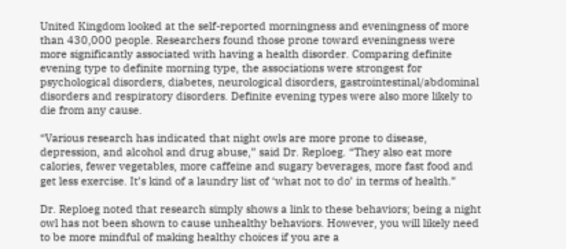United Kingdom looked at the self-reported morningness and eveningness of more than 430,000 people. Researchers found those prone toward eveningness were more significantly associated with having a health disorder. Comparing definite evening type to definite morning type, the associations were strongest for psychological disorders, diabetes, neurological disorders, gastrointestinal/abdominal disorders and respiratory disorders. Definite evening types were also more likely to die from any cause.

“Various research has indicated that night owls are more prone to disease, depression, and alcohol and drug abuse,” said Dr. Reploeg. “They also eat more calories, fewer vegetables, more caffeine and sugary beverages, more fast food and get less exercise. It’s kind of a laundry list of ‘what not to do’ in terms of health.”

Dr. Reploeg noted that research simply shows a link to these behaviors; being a night owl has not been shown to cause unhealthy behaviors. However, you will likely need to be more mindful of making healthy choices if you are a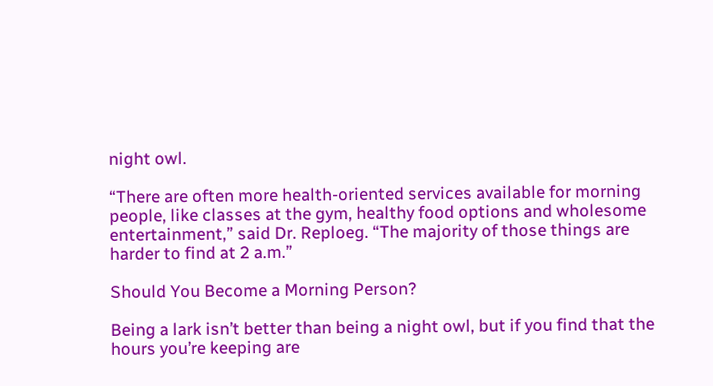night owl.

“There are often more health-oriented services available for morning people, like classes at the gym, healthy food options and wholesome entertainment,” said Dr. Reploeg. “The majority of those things are harder to find at 2 a.m.”

Should You Become a Morning Person?

Being a lark isn’t better than being a night owl, but if you find that the hours you’re keeping are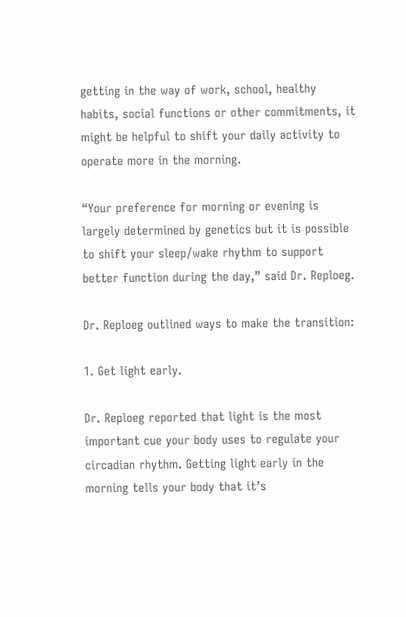getting in the way of work, school, healthy habits, social functions or other commitments, it might be helpful to shift your daily activity to operate more in the morning.

“Your preference for morning or evening is largely determined by genetics but it is possible to shift your sleep/wake rhythm to support better function during the day,” said Dr. Reploeg.

Dr. Reploeg outlined ways to make the transition:

1. Get light early.

Dr. Reploeg reported that light is the most important cue your body uses to regulate your circadian rhythm. Getting light early in the morning tells your body that it’s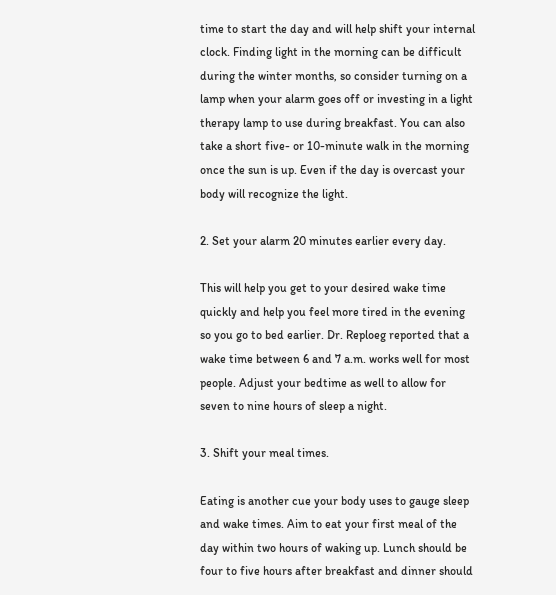time to start the day and will help shift your internal clock. Finding light in the morning can be difficult during the winter months, so consider turning on a lamp when your alarm goes off or investing in a light therapy lamp to use during breakfast. You can also take a short five- or 10-minute walk in the morning once the sun is up. Even if the day is overcast your body will recognize the light.

2. Set your alarm 20 minutes earlier every day.

This will help you get to your desired wake time quickly and help you feel more tired in the evening so you go to bed earlier. Dr. Reploeg reported that a wake time between 6 and 7 a.m. works well for most people. Adjust your bedtime as well to allow for seven to nine hours of sleep a night.

3. Shift your meal times.

Eating is another cue your body uses to gauge sleep and wake times. Aim to eat your first meal of the day within two hours of waking up. Lunch should be four to five hours after breakfast and dinner should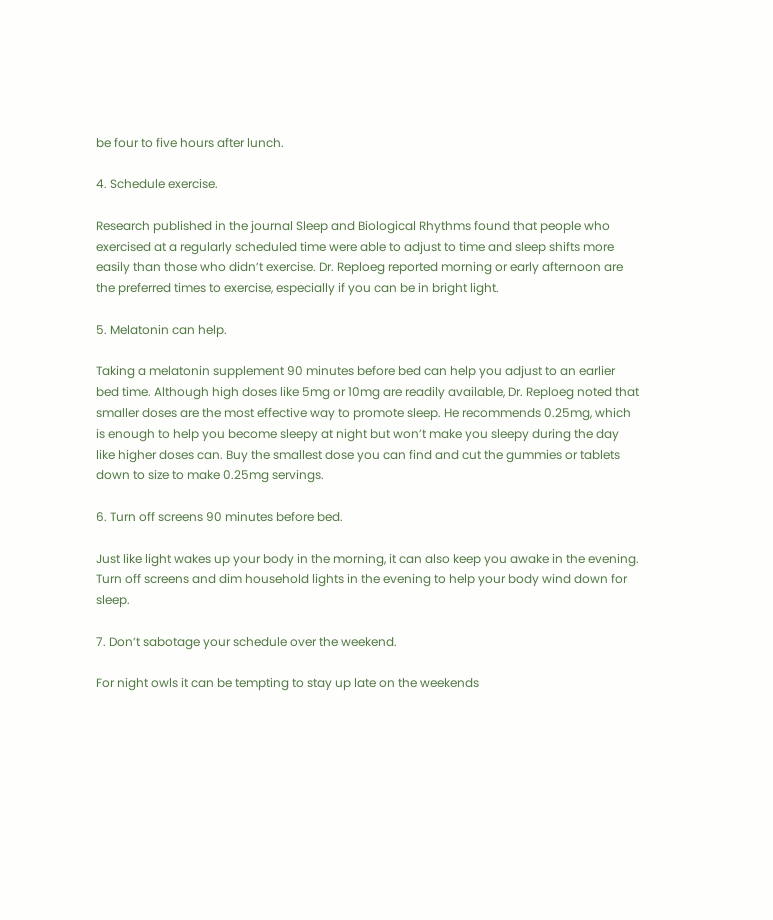be four to five hours after lunch.

4. Schedule exercise.

Research published in the journal Sleep and Biological Rhythms found that people who exercised at a regularly scheduled time were able to adjust to time and sleep shifts more easily than those who didn’t exercise. Dr. Reploeg reported morning or early afternoon are the preferred times to exercise, especially if you can be in bright light.

5. Melatonin can help.

Taking a melatonin supplement 90 minutes before bed can help you adjust to an earlier bed time. Although high doses like 5mg or 10mg are readily available, Dr. Reploeg noted that smaller doses are the most effective way to promote sleep. He recommends 0.25mg, which is enough to help you become sleepy at night but won’t make you sleepy during the day like higher doses can. Buy the smallest dose you can find and cut the gummies or tablets down to size to make 0.25mg servings.

6. Turn off screens 90 minutes before bed.

Just like light wakes up your body in the morning, it can also keep you awake in the evening. Turn off screens and dim household lights in the evening to help your body wind down for sleep.

7. Don’t sabotage your schedule over the weekend.

For night owls it can be tempting to stay up late on the weekends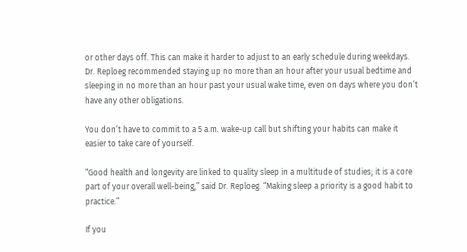or other days off. This can make it harder to adjust to an early schedule during weekdays. Dr. Reploeg recommended staying up no more than an hour after your usual bedtime and sleeping in no more than an hour past your usual wake time, even on days where you don’t have any other obligations.

You don’t have to commit to a 5 a.m. wake-up call but shifting your habits can make it easier to take care of yourself.

“Good health and longevity are linked to quality sleep in a multitude of studies; it is a core part of your overall well-being,” said Dr. Reploeg. “Making sleep a priority is a good habit to practice.”

If you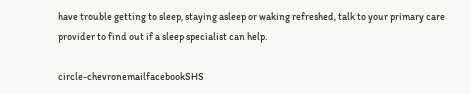have trouble getting to sleep, staying asleep or waking refreshed, talk to your primary care provider to find out if a sleep specialist can help.

circle-chevronemailfacebookSHS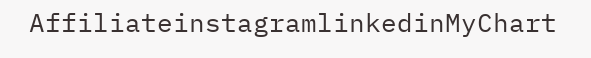AffiliateinstagramlinkedinMyChart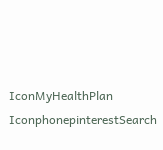IconMyHealthPlan IconphonepinterestSearch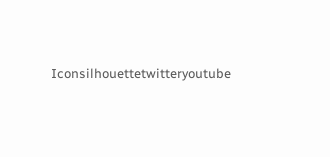Iconsilhouettetwitteryoutube